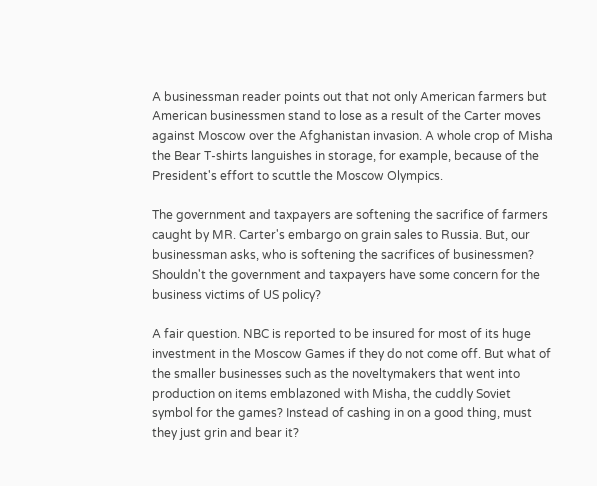A businessman reader points out that not only American farmers but American businessmen stand to lose as a result of the Carter moves against Moscow over the Afghanistan invasion. A whole crop of Misha the Bear T-shirts languishes in storage, for example, because of the President's effort to scuttle the Moscow Olympics.

The government and taxpayers are softening the sacrifice of farmers caught by MR. Carter's embargo on grain sales to Russia. But, our businessman asks, who is softening the sacrifices of businessmen? Shouldn't the government and taxpayers have some concern for the business victims of US policy?

A fair question. NBC is reported to be insured for most of its huge investment in the Moscow Games if they do not come off. But what of the smaller businesses such as the noveltymakers that went into production on items emblazoned with Misha, the cuddly Soviet symbol for the games? Instead of cashing in on a good thing, must they just grin and bear it?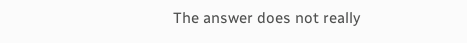The answer does not really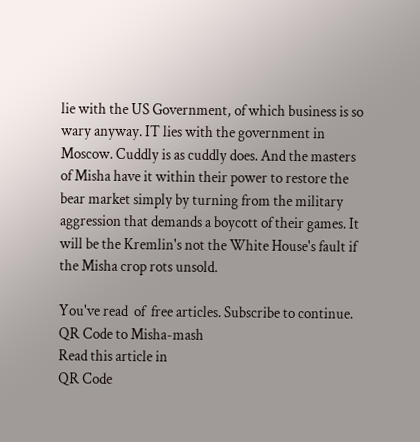lie with the US Government, of which business is so wary anyway. IT lies with the government in Moscow. Cuddly is as cuddly does. And the masters of Misha have it within their power to restore the bear market simply by turning from the military aggression that demands a boycott of their games. It will be the Kremlin's not the White House's fault if the Misha crop rots unsold.

You've read  of  free articles. Subscribe to continue.
QR Code to Misha-mash
Read this article in
QR Code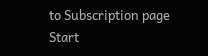to Subscription page
Start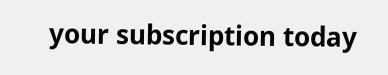your subscription today